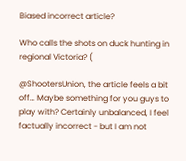Biased incorrect article?

Who calls the shots on duck hunting in regional Victoria? (

@ShootersUnion, the article feels a bit off… Maybe something for you guys to play with? Certainly unbalanced, I feel factually incorrect - but I am not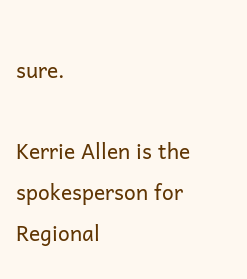sure.

Kerrie Allen is the spokesperson for Regional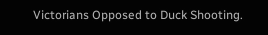Victorians Opposed to Duck Shooting.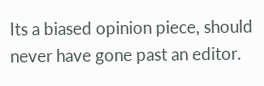Its a biased opinion piece, should never have gone past an editor.